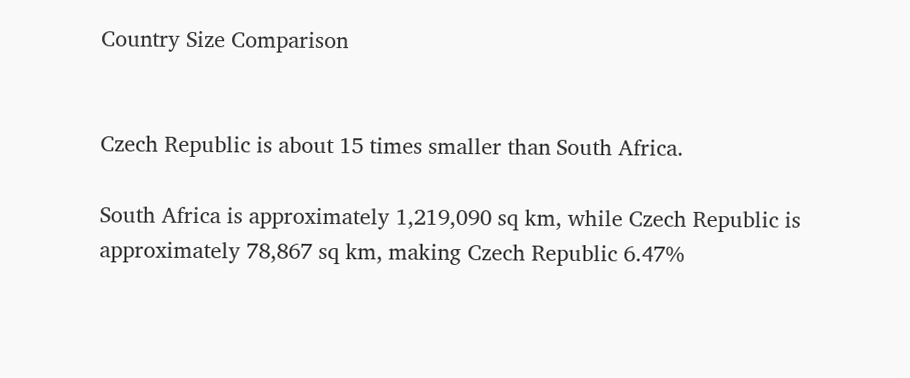Country Size Comparison


Czech Republic is about 15 times smaller than South Africa.

South Africa is approximately 1,219,090 sq km, while Czech Republic is approximately 78,867 sq km, making Czech Republic 6.47%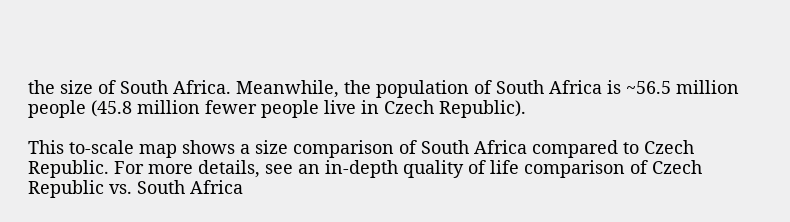the size of South Africa. Meanwhile, the population of South Africa is ~56.5 million people (45.8 million fewer people live in Czech Republic).

This to-scale map shows a size comparison of South Africa compared to Czech Republic. For more details, see an in-depth quality of life comparison of Czech Republic vs. South Africa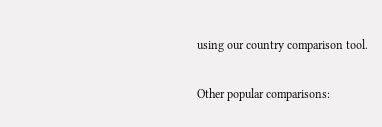using our country comparison tool.

Other popular comparisons: